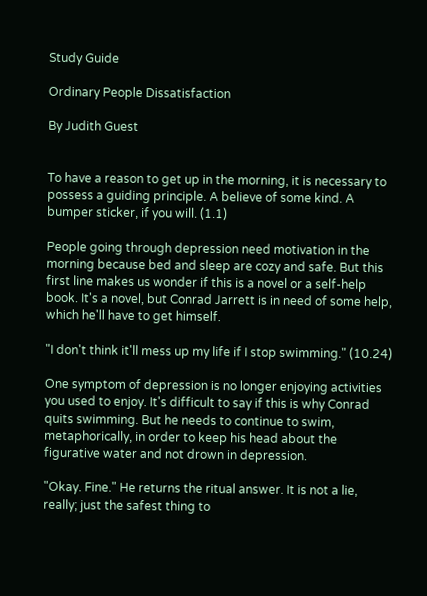Study Guide

Ordinary People Dissatisfaction

By Judith Guest


To have a reason to get up in the morning, it is necessary to possess a guiding principle. A believe of some kind. A bumper sticker, if you will. (1.1)

People going through depression need motivation in the morning because bed and sleep are cozy and safe. But this first line makes us wonder if this is a novel or a self-help book. It's a novel, but Conrad Jarrett is in need of some help, which he'll have to get himself.

"I don't think it'll mess up my life if I stop swimming." (10.24)

One symptom of depression is no longer enjoying activities you used to enjoy. It's difficult to say if this is why Conrad quits swimming. But he needs to continue to swim, metaphorically, in order to keep his head about the figurative water and not drown in depression.

"Okay. Fine." He returns the ritual answer. It is not a lie, really; just the safest thing to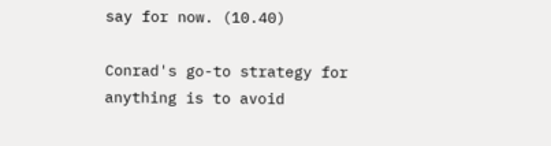say for now. (10.40)

Conrad's go-to strategy for anything is to avoid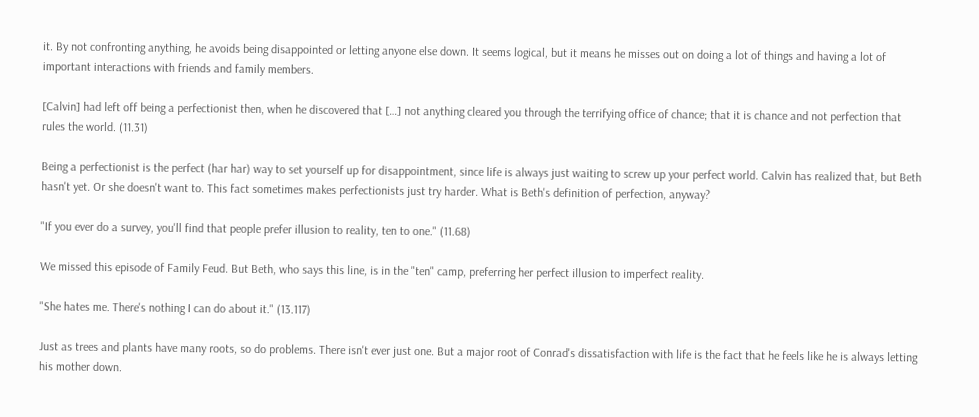it. By not confronting anything, he avoids being disappointed or letting anyone else down. It seems logical, but it means he misses out on doing a lot of things and having a lot of important interactions with friends and family members.

[Calvin] had left off being a perfectionist then, when he discovered that […] not anything cleared you through the terrifying office of chance; that it is chance and not perfection that rules the world. (11.31)

Being a perfectionist is the perfect (har har) way to set yourself up for disappointment, since life is always just waiting to screw up your perfect world. Calvin has realized that, but Beth hasn't yet. Or she doesn't want to. This fact sometimes makes perfectionists just try harder. What is Beth's definition of perfection, anyway?

"If you ever do a survey, you'll find that people prefer illusion to reality, ten to one." (11.68)

We missed this episode of Family Feud. But Beth, who says this line, is in the "ten" camp, preferring her perfect illusion to imperfect reality.

"She hates me. There's nothing I can do about it." (13.117)

Just as trees and plants have many roots, so do problems. There isn't ever just one. But a major root of Conrad's dissatisfaction with life is the fact that he feels like he is always letting his mother down.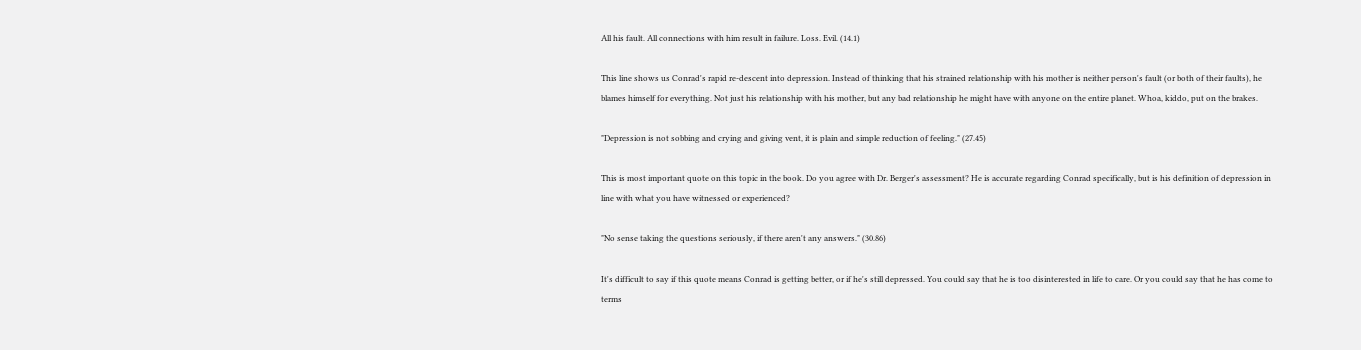All his fault. All connections with him result in failure. Loss. Evil. (14.1)

This line shows us Conrad's rapid re-descent into depression. Instead of thinking that his strained relationship with his mother is neither person's fault (or both of their faults), he blames himself for everything. Not just his relationship with his mother, but any bad relationship he might have with anyone on the entire planet. Whoa, kiddo, put on the brakes.

"Depression is not sobbing and crying and giving vent, it is plain and simple reduction of feeling." (27.45)

This is most important quote on this topic in the book. Do you agree with Dr. Berger's assessment? He is accurate regarding Conrad specifically, but is his definition of depression in line with what you have witnessed or experienced?

"No sense taking the questions seriously, if there aren't any answers." (30.86)

It's difficult to say if this quote means Conrad is getting better, or if he's still depressed. You could say that he is too disinterested in life to care. Or you could say that he has come to terms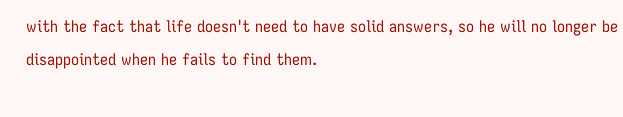with the fact that life doesn't need to have solid answers, so he will no longer be disappointed when he fails to find them.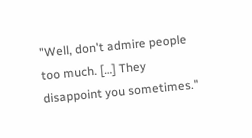"Well, don't admire people too much. […] They disappoint you sometimes."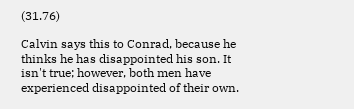(31.76)

Calvin says this to Conrad, because he thinks he has disappointed his son. It isn't true; however, both men have experienced disappointed of their own.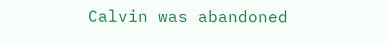Calvin was abandoned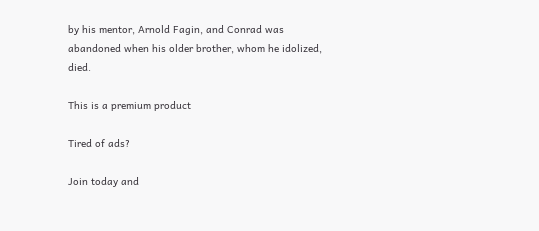by his mentor, Arnold Fagin, and Conrad was abandoned when his older brother, whom he idolized, died.

This is a premium product

Tired of ads?

Join today and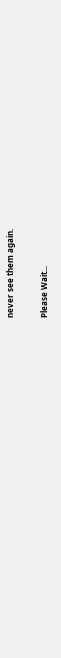never see them again.

Please Wait...